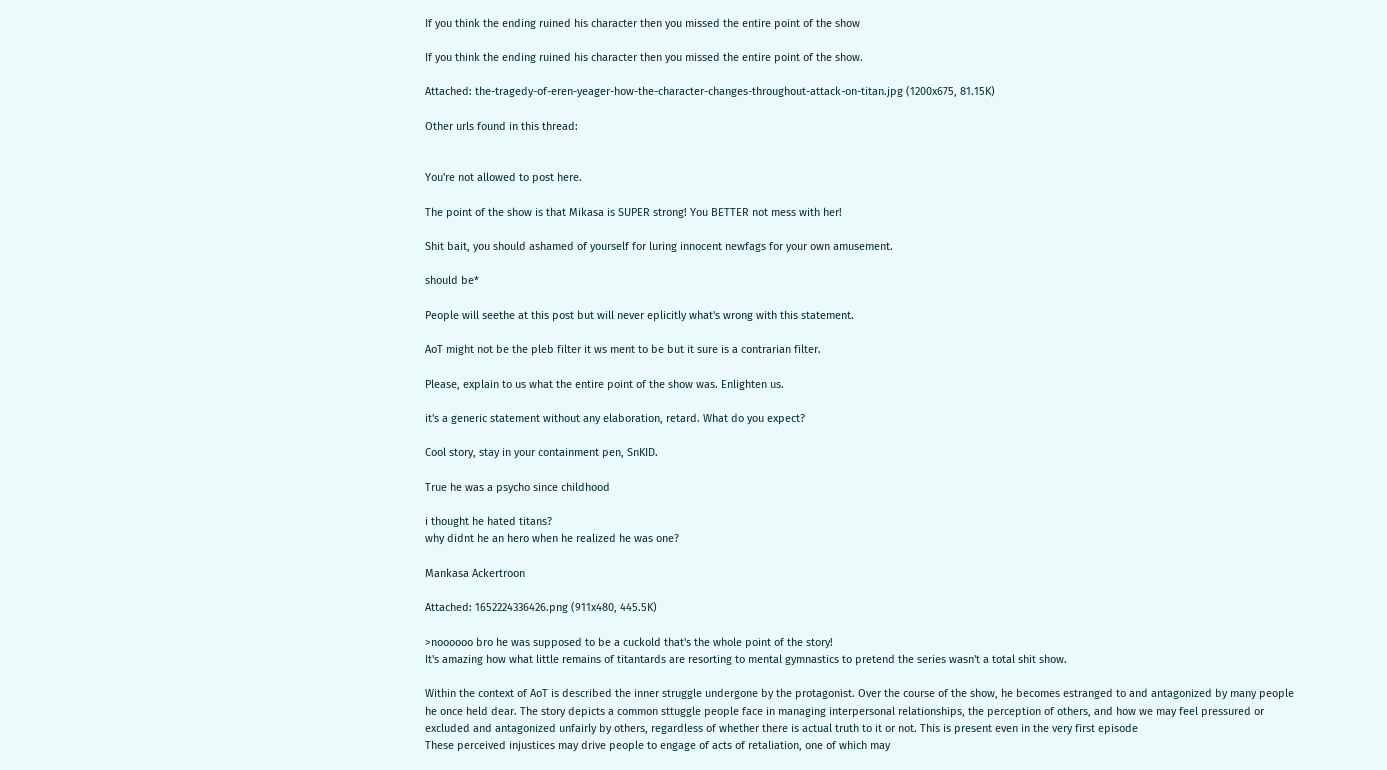If you think the ending ruined his character then you missed the entire point of the show

If you think the ending ruined his character then you missed the entire point of the show.

Attached: the-tragedy-of-eren-yeager-how-the-character-changes-throughout-attack-on-titan.jpg (1200x675, 81.15K)

Other urls found in this thread:


You're not allowed to post here.

The point of the show is that Mikasa is SUPER strong! You BETTER not mess with her!

Shit bait, you should ashamed of yourself for luring innocent newfags for your own amusement.

should be*

People will seethe at this post but will never eplicitly what's wrong with this statement.

AoT might not be the pleb filter it ws ment to be but it sure is a contrarian filter.

Please, explain to us what the entire point of the show was. Enlighten us.

it's a generic statement without any elaboration, retard. What do you expect?

Cool story, stay in your containment pen, SnKID.

True he was a psycho since childhood

i thought he hated titans?
why didnt he an hero when he realized he was one?

Mankasa Ackertroon

Attached: 1652224336426.png (911x480, 445.5K)

>noooooo bro he was supposed to be a cuckold that's the whole point of the story!
It's amazing how what little remains of titantards are resorting to mental gymnastics to pretend the series wasn't a total shit show.

Within the context of AoT is described the inner struggle undergone by the protagonist. Over the course of the show, he becomes estranged to and antagonized by many people he once held dear. The story depicts a common sttuggle people face in managing interpersonal relationships, the perception of others, and how we may feel pressured or excluded and antagonized unfairly by others, regardless of whether there is actual truth to it or not. This is present even in the very first episode
These perceived injustices may drive people to engage of acts of retaliation, one of which may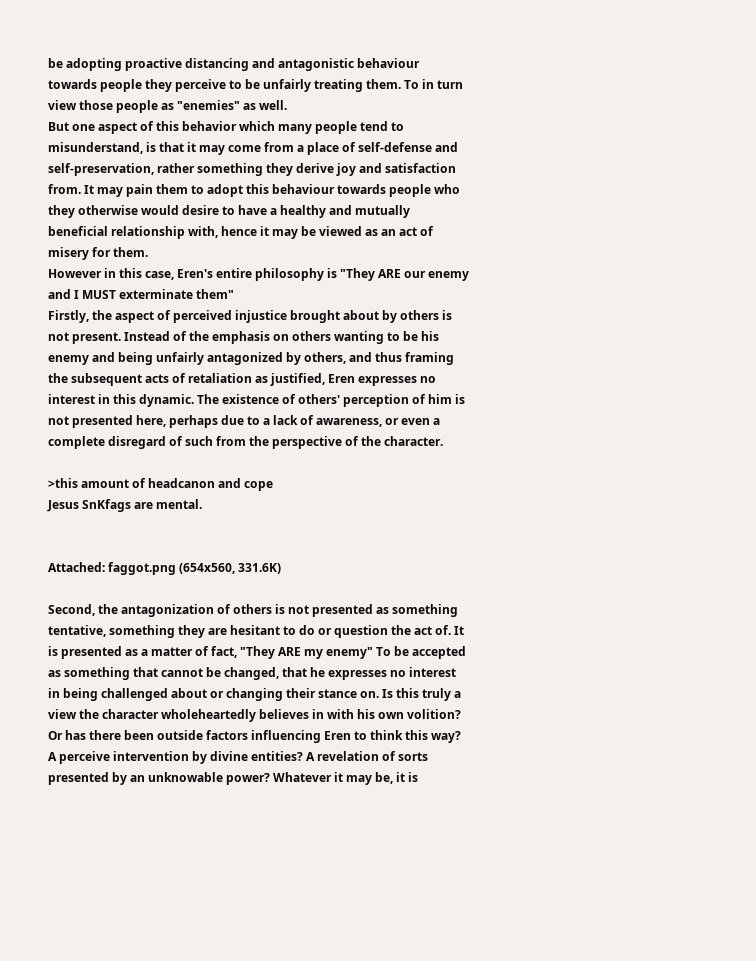be adopting proactive distancing and antagonistic behaviour towards people they perceive to be unfairly treating them. To in turn view those people as "enemies" as well.
But one aspect of this behavior which many people tend to misunderstand, is that it may come from a place of self-defense and self-preservation, rather something they derive joy and satisfaction from. It may pain them to adopt this behaviour towards people who they otherwise would desire to have a healthy and mutually beneficial relationship with, hence it may be viewed as an act of misery for them.
However in this case, Eren's entire philosophy is "They ARE our enemy and I MUST exterminate them"
Firstly, the aspect of perceived injustice brought about by others is not present. Instead of the emphasis on others wanting to be his enemy and being unfairly antagonized by others, and thus framing the subsequent acts of retaliation as justified, Eren expresses no interest in this dynamic. The existence of others' perception of him is not presented here, perhaps due to a lack of awareness, or even a complete disregard of such from the perspective of the character.

>this amount of headcanon and cope
Jesus SnKfags are mental.


Attached: faggot.png (654x560, 331.6K)

Second, the antagonization of others is not presented as something tentative, something they are hesitant to do or question the act of. It is presented as a matter of fact, "They ARE my enemy" To be accepted as something that cannot be changed, that he expresses no interest in being challenged about or changing their stance on. Is this truly a view the character wholeheartedly believes in with his own volition? Or has there been outside factors influencing Eren to think this way? A perceive intervention by divine entities? A revelation of sorts presented by an unknowable power? Whatever it may be, it is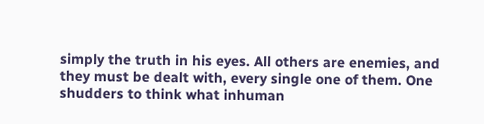simply the truth in his eyes. All others are enemies, and they must be dealt with, every single one of them. One shudders to think what inhuman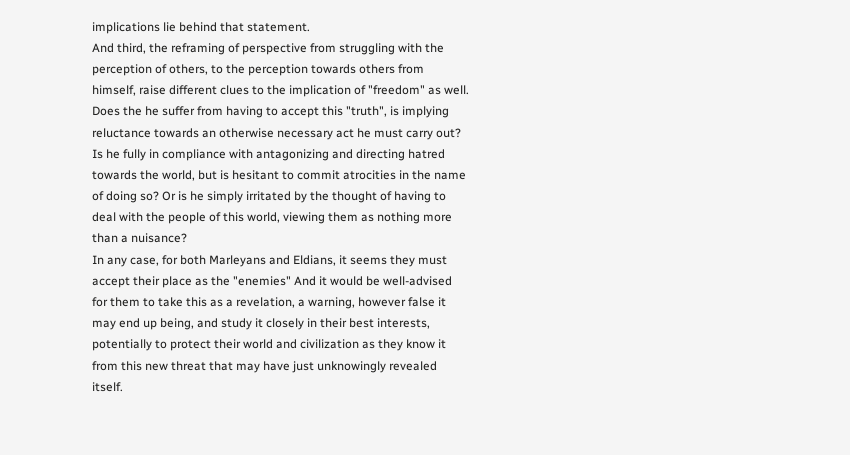implications lie behind that statement.
And third, the reframing of perspective from struggling with the perception of others, to the perception towards others from himself, raise different clues to the implication of "freedom" as well. Does the he suffer from having to accept this "truth", is implying reluctance towards an otherwise necessary act he must carry out? Is he fully in compliance with antagonizing and directing hatred towards the world, but is hesitant to commit atrocities in the name of doing so? Or is he simply irritated by the thought of having to deal with the people of this world, viewing them as nothing more than a nuisance?
In any case, for both Marleyans and Eldians, it seems they must accept their place as the "enemies" And it would be well-advised for them to take this as a revelation, a warning, however false it may end up being, and study it closely in their best interests, potentially to protect their world and civilization as they know it from this new threat that may have just unknowingly revealed itself.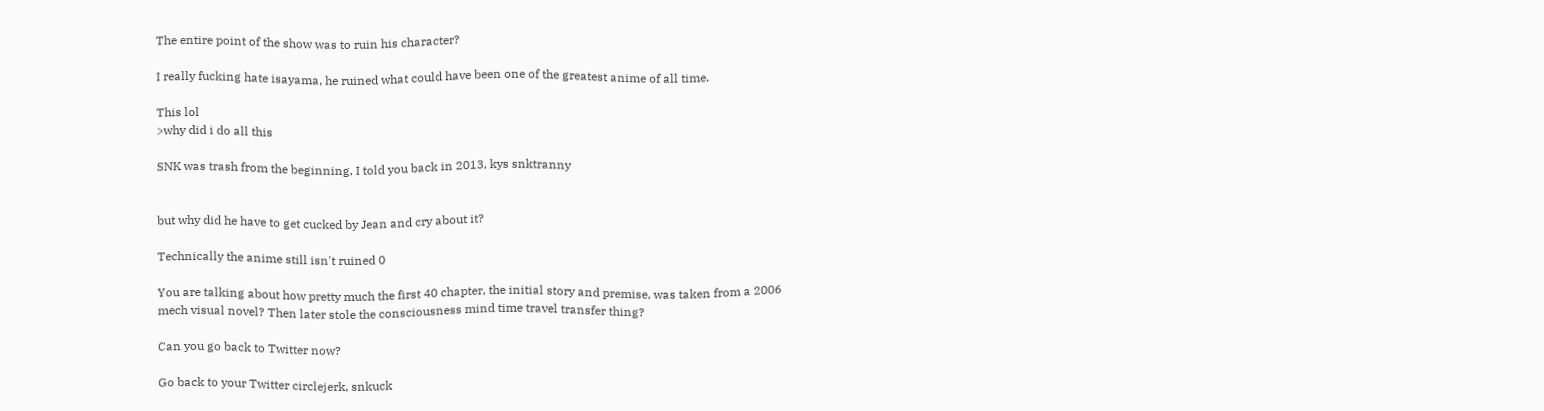The entire point of the show was to ruin his character?

I really fucking hate isayama, he ruined what could have been one of the greatest anime of all time.

This lol
>why did i do all this

SNK was trash from the beginning, I told you back in 2013, kys snktranny


but why did he have to get cucked by Jean and cry about it?

Technically the anime still isn't ruined 0

You are talking about how pretty much the first 40 chapter, the initial story and premise, was taken from a 2006 mech visual novel? Then later stole the consciousness mind time travel transfer thing?

Can you go back to Twitter now?

Go back to your Twitter circlejerk, snkuck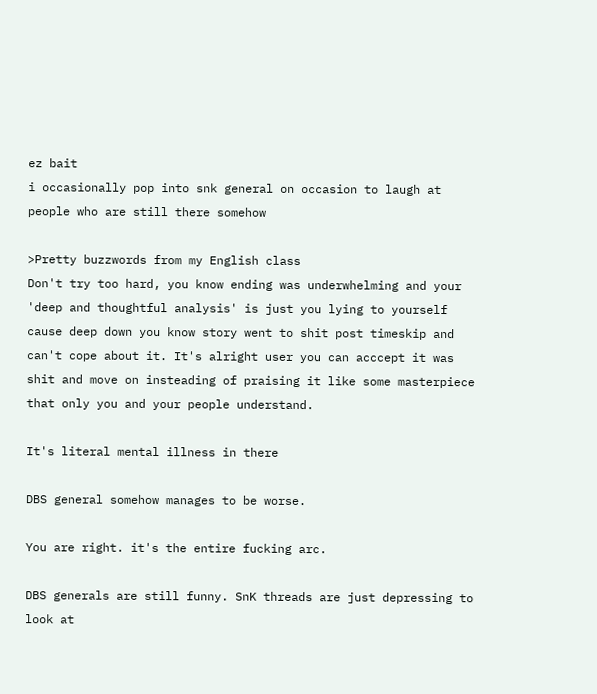ez bait
i occasionally pop into snk general on occasion to laugh at people who are still there somehow

>Pretty buzzwords from my English class
Don't try too hard, you know ending was underwhelming and your 'deep and thoughtful analysis' is just you lying to yourself cause deep down you know story went to shit post timeskip and can't cope about it. It's alright user you can acccept it was shit and move on insteading of praising it like some masterpiece that only you and your people understand.

It's literal mental illness in there

DBS general somehow manages to be worse.

You are right. it's the entire fucking arc.

DBS generals are still funny. SnK threads are just depressing to look at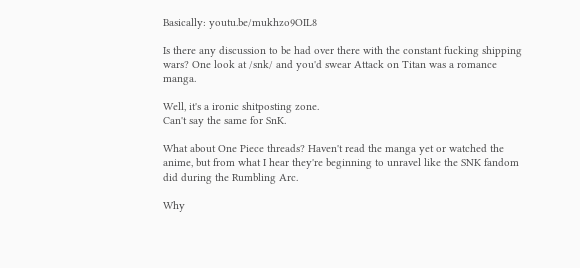Basically: youtu.be/mukhzo9OIL8

Is there any discussion to be had over there with the constant fucking shipping wars? One look at /snk/ and you'd swear Attack on Titan was a romance manga.

Well, it's a ironic shitposting zone.
Can't say the same for SnK.

What about One Piece threads? Haven't read the manga yet or watched the anime, but from what I hear they're beginning to unravel like the SNK fandom did during the Rumbling Arc.

Why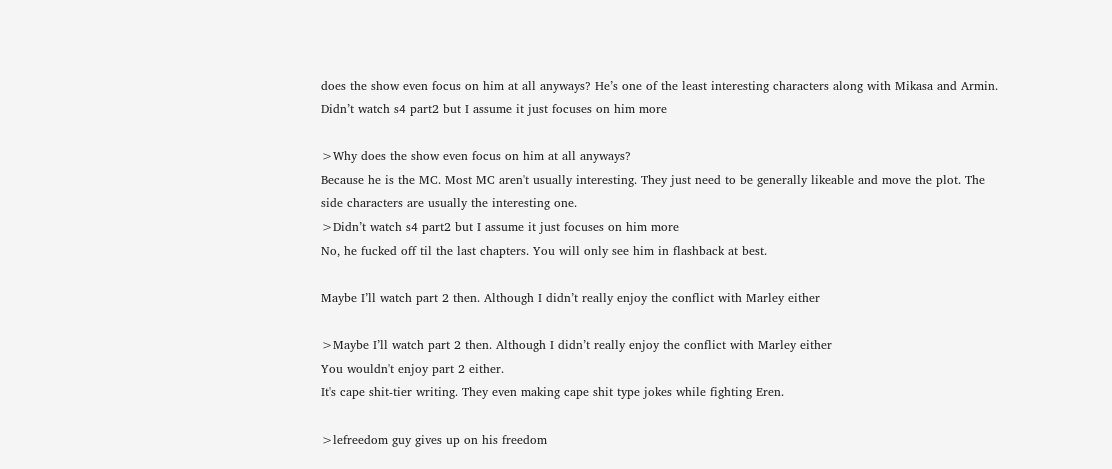does the show even focus on him at all anyways? He’s one of the least interesting characters along with Mikasa and Armin. Didn’t watch s4 part2 but I assume it just focuses on him more

>Why does the show even focus on him at all anyways?
Because he is the MC. Most MC aren't usually interesting. They just need to be generally likeable and move the plot. The side characters are usually the interesting one.
>Didn’t watch s4 part2 but I assume it just focuses on him more
No, he fucked off til the last chapters. You will only see him in flashback at best.

Maybe I’ll watch part 2 then. Although I didn’t really enjoy the conflict with Marley either

>Maybe I’ll watch part 2 then. Although I didn’t really enjoy the conflict with Marley either
You wouldn't enjoy part 2 either.
It's cape shit-tier writing. They even making cape shit type jokes while fighting Eren.

>lefreedom guy gives up on his freedom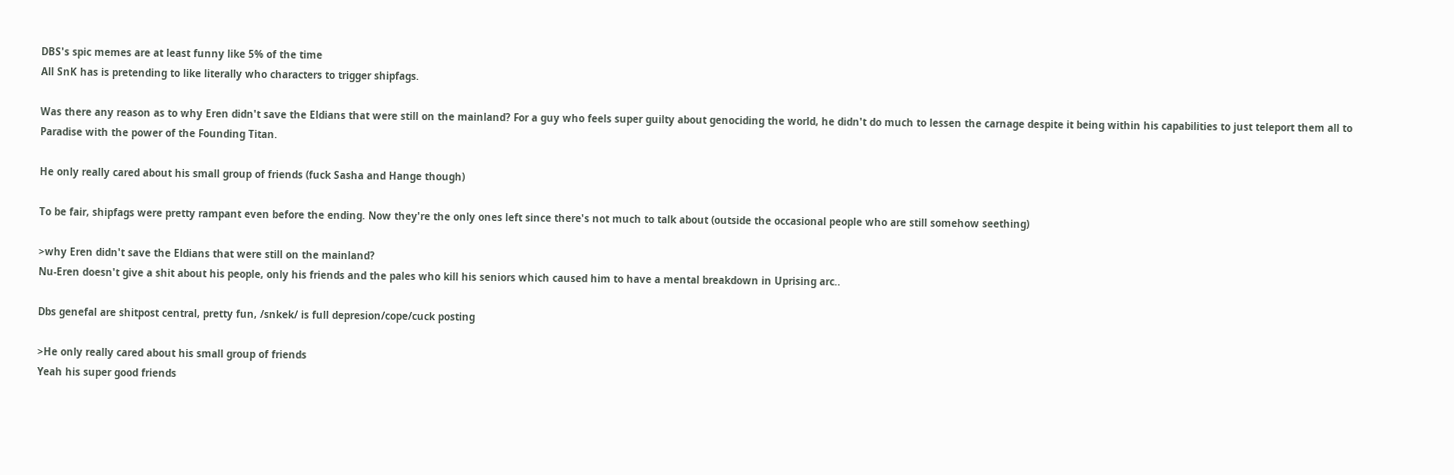DBS's spic memes are at least funny like 5% of the time
All SnK has is pretending to like literally who characters to trigger shipfags.

Was there any reason as to why Eren didn't save the Eldians that were still on the mainland? For a guy who feels super guilty about genociding the world, he didn't do much to lessen the carnage despite it being within his capabilities to just teleport them all to Paradise with the power of the Founding Titan.

He only really cared about his small group of friends (fuck Sasha and Hange though)

To be fair, shipfags were pretty rampant even before the ending. Now they're the only ones left since there's not much to talk about (outside the occasional people who are still somehow seething)

>why Eren didn't save the Eldians that were still on the mainland?
Nu-Eren doesn't give a shit about his people, only his friends and the pales who kill his seniors which caused him to have a mental breakdown in Uprising arc..

Dbs genefal are shitpost central, pretty fun, /snkek/ is full depresion/cope/cuck posting

>He only really cared about his small group of friends
Yeah his super good friends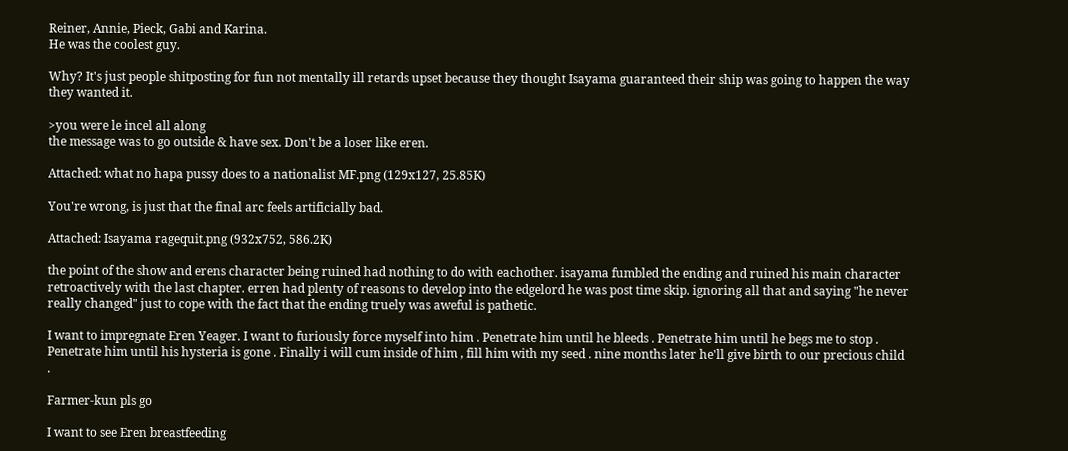Reiner, Annie, Pieck, Gabi and Karina.
He was the coolest guy.

Why? It's just people shitposting for fun not mentally ill retards upset because they thought Isayama guaranteed their ship was going to happen the way they wanted it.

>you were le incel all along
the message was to go outside & have sex. Don't be a loser like eren.

Attached: what no hapa pussy does to a nationalist MF.png (129x127, 25.85K)

You're wrong, is just that the final arc feels artificially bad.

Attached: Isayama ragequit.png (932x752, 586.2K)

the point of the show and erens character being ruined had nothing to do with eachother. isayama fumbled the ending and ruined his main character retroactively with the last chapter. erren had plenty of reasons to develop into the edgelord he was post time skip. ignoring all that and saying "he never really changed" just to cope with the fact that the ending truely was aweful is pathetic.

I want to impregnate Eren Yeager. I want to furiously force myself into him . Penetrate him until he bleeds . Penetrate him until he begs me to stop . Penetrate him until his hysteria is gone . Finally i will cum inside of him , fill him with my seed . nine months later he'll give birth to our precious child .

Farmer-kun pls go

I want to see Eren breastfeeding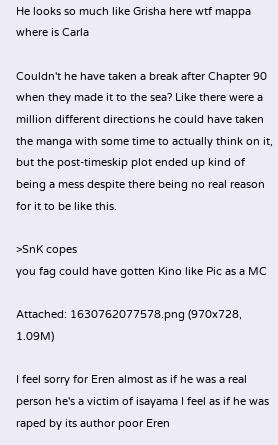He looks so much like Grisha here wtf mappa where is Carla

Couldn't he have taken a break after Chapter 90 when they made it to the sea? Like there were a million different directions he could have taken the manga with some time to actually think on it, but the post-timeskip plot ended up kind of being a mess despite there being no real reason for it to be like this.

>SnK copes
you fag could have gotten Kino like Pic as a MC

Attached: 1630762077578.png (970x728, 1.09M)

I feel sorry for Eren almost as if he was a real person he's a victim of isayama I feel as if he was raped by its author poor Eren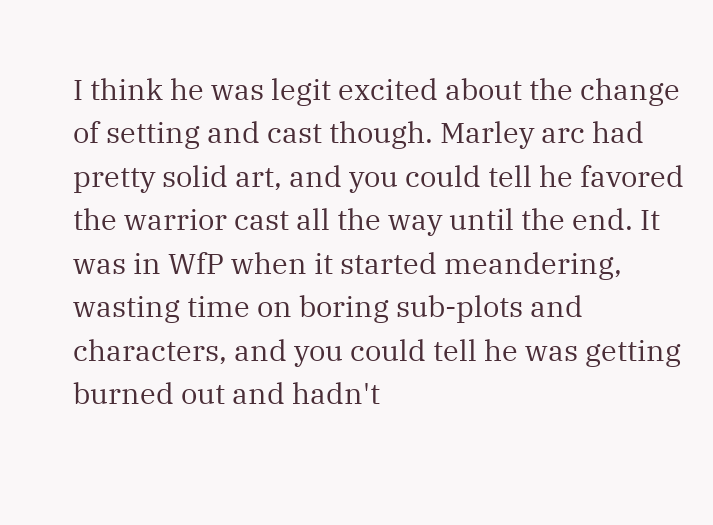I think he was legit excited about the change of setting and cast though. Marley arc had pretty solid art, and you could tell he favored the warrior cast all the way until the end. It was in WfP when it started meandering, wasting time on boring sub-plots and characters, and you could tell he was getting burned out and hadn't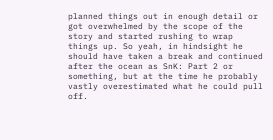planned things out in enough detail or got overwhelmed by the scope of the story and started rushing to wrap things up. So yeah, in hindsight he should have taken a break and continued after the ocean as SnK: Part 2 or something, but at the time he probably vastly overestimated what he could pull off.